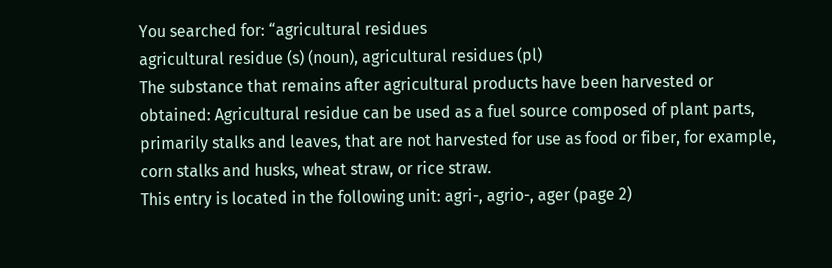You searched for: “agricultural residues
agricultural residue (s) (noun), agricultural residues (pl)
The substance that remains after agricultural products have been harvested or obtained: Agricultural residue can be used as a fuel source composed of plant parts, primarily stalks and leaves, that are not harvested for use as food or fiber, for example, corn stalks and husks, wheat straw, or rice straw.
This entry is located in the following unit: agri-, agrio-, ager (page 2)